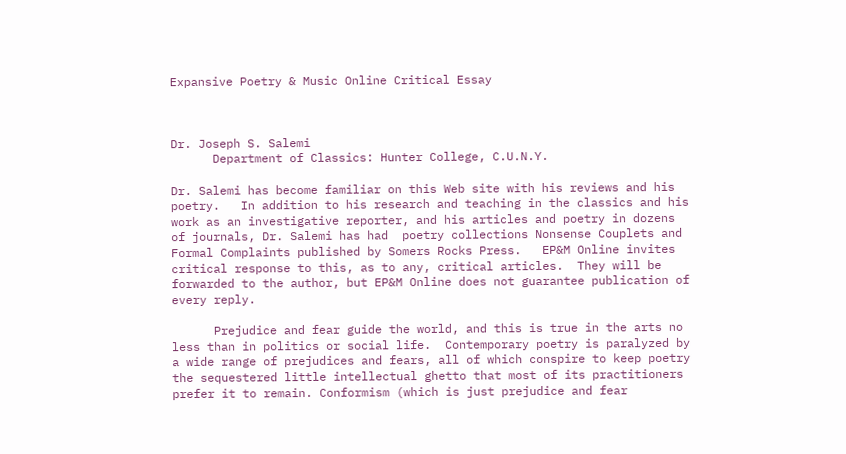Expansive Poetry & Music Online Critical Essay



Dr. Joseph S. Salemi
      Department of Classics: Hunter College, C.U.N.Y.

Dr. Salemi has become familiar on this Web site with his reviews and his poetry.   In addition to his research and teaching in the classics and his work as an investigative reporter, and his articles and poetry in dozens of journals, Dr. Salemi has had  poetry collections Nonsense Couplets and Formal Complaints published by Somers Rocks Press.   EP&M Online invites critical response to this, as to any, critical articles.  They will be forwarded to the author, but EP&M Online does not guarantee publication of every reply.

      Prejudice and fear guide the world, and this is true in the arts no less than in politics or social life.  Contemporary poetry is paralyzed by a wide range of prejudices and fears, all of which conspire to keep poetry the sequestered little intellectual ghetto that most of its practitioners prefer it to remain. Conformism (which is just prejudice and fear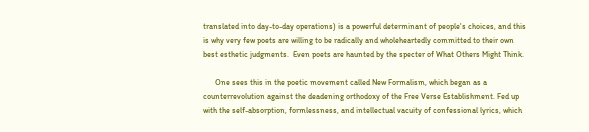translated into day-to-day operations) is a powerful determinant of people's choices, and this is why very few poets are willing to be radically and wholeheartedly committed to their own best esthetic judgments.  Even poets are haunted by the specter of What Others Might Think.

      One sees this in the poetic movement called New Formalism, which began as a counterrevolution against the deadening orthodoxy of the Free Verse Establishment. Fed up with the self-absorption, formlessness, and intellectual vacuity of confessional lyrics, which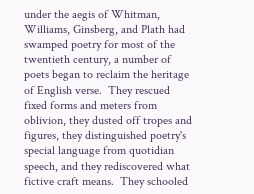under the aegis of Whitman, Williams, Ginsberg, and Plath had swamped poetry for most of the twentieth century, a number of poets began to reclaim the heritage of English verse.  They rescued fixed forms and meters from oblivion, they dusted off tropes and figures, they distinguished poetry's special language from quotidian speech, and they rediscovered what fictive craft means.  They schooled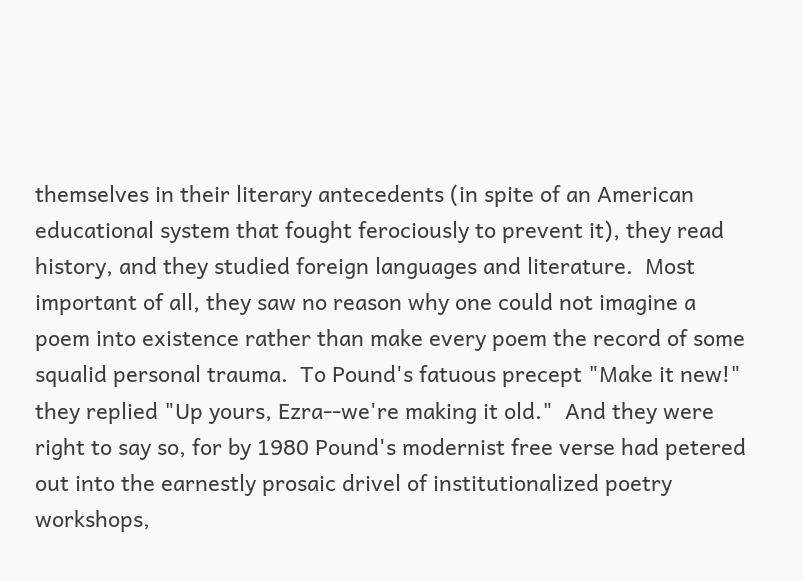themselves in their literary antecedents (in spite of an American educational system that fought ferociously to prevent it), they read history, and they studied foreign languages and literature.  Most important of all, they saw no reason why one could not imagine a poem into existence rather than make every poem the record of some squalid personal trauma.  To Pound's fatuous precept "Make it new!" they replied "Up yours, Ezra--we're making it old."  And they were right to say so, for by 1980 Pound's modernist free verse had petered out into the earnestly prosaic drivel of institutionalized poetry workshops,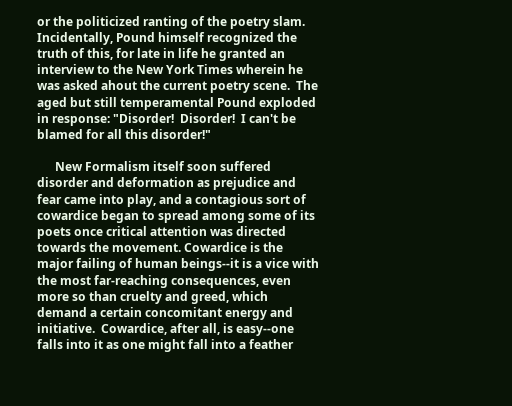or the politicized ranting of the poetry slam.  Incidentally, Pound himself recognized the truth of this, for late in life he granted an interview to the New York Times wherein he was asked ahout the current poetry scene.  The aged but still temperamental Pound exploded in response: "Disorder!  Disorder!  I can't be blamed for all this disorder!"

      New Formalism itself soon suffered disorder and deformation as prejudice and fear came into play, and a contagious sort of cowardice began to spread among some of its poets once critical attention was directed towards the movement. Cowardice is the major failing of human beings--it is a vice with the most far-reaching consequences, even more so than cruelty and greed, which demand a certain concomitant energy and initiative.  Cowardice, after all, is easy--one falls into it as one might fall into a feather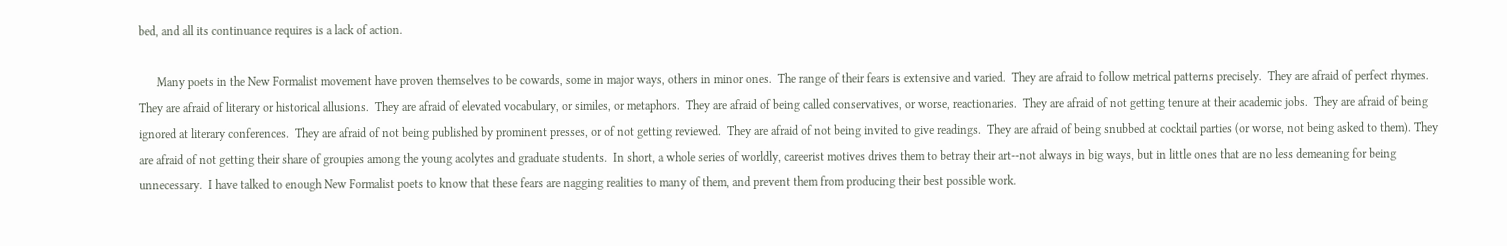bed, and all its continuance requires is a lack of action.

      Many poets in the New Formalist movement have proven themselves to be cowards, some in major ways, others in minor ones.  The range of their fears is extensive and varied.  They are afraid to follow metrical patterns precisely.  They are afraid of perfect rhymes.  They are afraid of literary or historical allusions.  They are afraid of elevated vocabulary, or similes, or metaphors.  They are afraid of being called conservatives, or worse, reactionaries.  They are afraid of not getting tenure at their academic jobs.  They are afraid of being ignored at literary conferences.  They are afraid of not being published by prominent presses, or of not getting reviewed.  They are afraid of not being invited to give readings.  They are afraid of being snubbed at cocktail parties (or worse, not being asked to them). They are afraid of not getting their share of groupies among the young acolytes and graduate students.  In short, a whole series of worldly, careerist motives drives them to betray their art--not always in big ways, but in little ones that are no less demeaning for being unnecessary.  I have talked to enough New Formalist poets to know that these fears are nagging realities to many of them, and prevent them from producing their best possible work.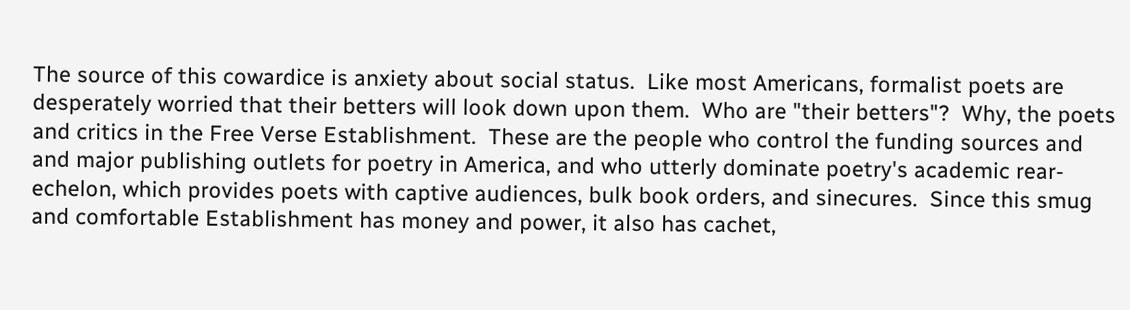The source of this cowardice is anxiety about social status.  Like most Americans, formalist poets are desperately worried that their betters will look down upon them.  Who are "their betters"?  Why, the poets and critics in the Free Verse Establishment.  These are the people who control the funding sources and and major publishing outlets for poetry in America, and who utterly dominate poetry's academic rear-echelon, which provides poets with captive audiences, bulk book orders, and sinecures.  Since this smug and comfortable Establishment has money and power, it also has cachet,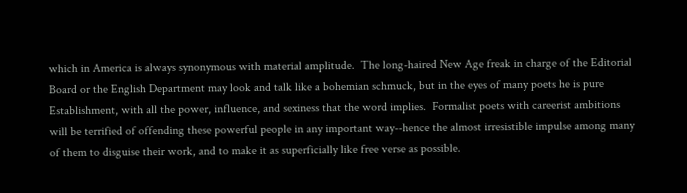which in America is always synonymous with material amplitude.  The long-haired New Age freak in charge of the Editorial Board or the English Department may look and talk like a bohemian schmuck, but in the eyes of many poets he is pure Establishment, with all the power, influence, and sexiness that the word implies.  Formalist poets with careerist ambitions will be terrified of offending these powerful people in any important way--hence the almost irresistible impulse among many of them to disguise their work, and to make it as superficially like free verse as possible.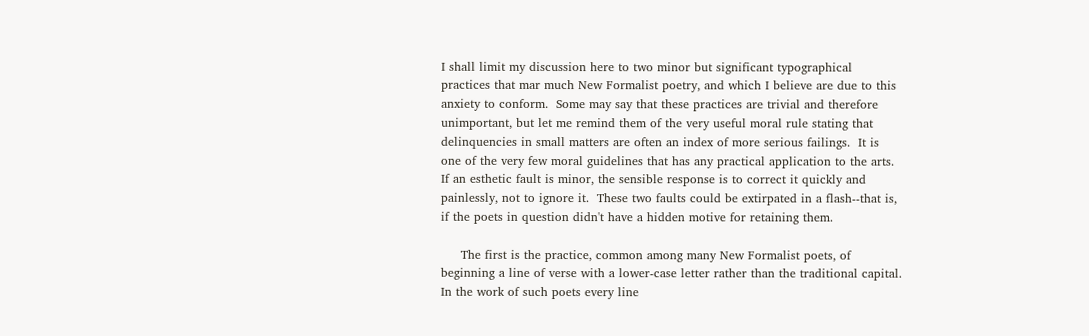I shall limit my discussion here to two minor but significant typographical practices that mar much New Formalist poetry, and which I believe are due to this anxiety to conform.  Some may say that these practices are trivial and therefore unimportant, but let me remind them of the very useful moral rule stating that delinquencies in small matters are often an index of more serious failings.  It is one of the very few moral guidelines that has any practical application to the arts.  If an esthetic fault is minor, the sensible response is to correct it quickly and painlessly, not to ignore it.  These two faults could be extirpated in a flash--that is, if the poets in question didn't have a hidden motive for retaining them.

     The first is the practice, common among many New Formalist poets, of beginning a line of verse with a lower-case letter rather than the traditional capital.  In the work of such poets every line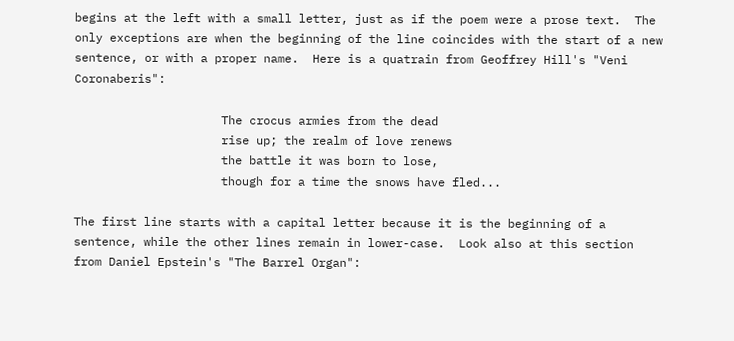begins at the left with a small letter, just as if the poem were a prose text.  The only exceptions are when the beginning of the line coincides with the start of a new sentence, or with a proper name.  Here is a quatrain from Geoffrey Hill's "Veni Coronaberis":

                     The crocus armies from the dead
                     rise up; the realm of love renews
                     the battle it was born to lose,
                     though for a time the snows have fled...

The first line starts with a capital letter because it is the beginning of a sentence, while the other lines remain in lower-case.  Look also at this section from Daniel Epstein's "The Barrel Organ":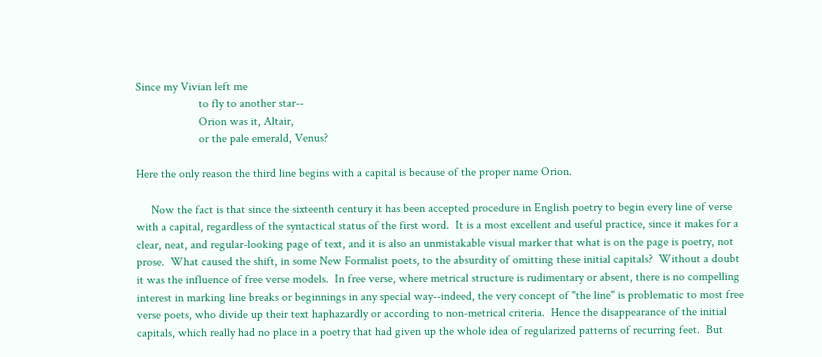Since my Vivian left me
                     to fly to another star--
                     Orion was it, Altair,
                     or the pale emerald, Venus?

Here the only reason the third line begins with a capital is because of the proper name Orion.

     Now the fact is that since the sixteenth century it has been accepted procedure in English poetry to begin every line of verse with a capital, regardless of the syntactical status of the first word.  It is a most excellent and useful practice, since it makes for a clear, neat, and regular-looking page of text, and it is also an unmistakable visual marker that what is on the page is poetry, not prose.  What caused the shift, in some New Formalist poets, to the absurdity of omitting these initial capitals?  Without a doubt it was the influence of free verse models.  In free verse, where metrical structure is rudimentary or absent, there is no compelling interest in marking line breaks or beginnings in any special way--indeed, the very concept of "the line" is problematic to most free verse poets, who divide up their text haphazardly or according to non-metrical criteria.  Hence the disappearance of the initial capitals, which really had no place in a poetry that had given up the whole idea of regularized patterns of recurring feet.  But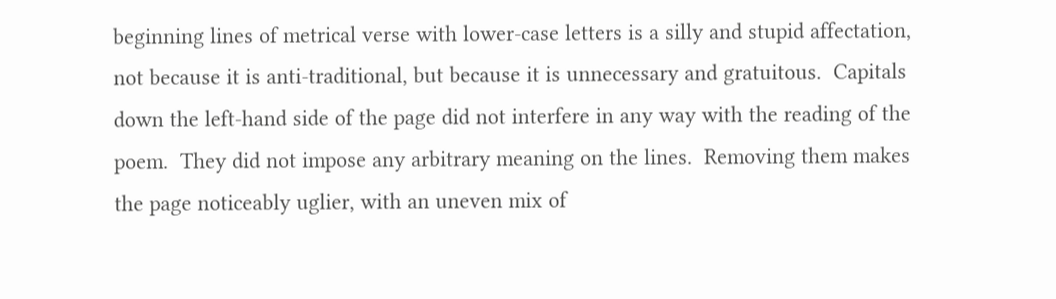beginning lines of metrical verse with lower-case letters is a silly and stupid affectation, not because it is anti-traditional, but because it is unnecessary and gratuitous.  Capitals down the left-hand side of the page did not interfere in any way with the reading of the poem.  They did not impose any arbitrary meaning on the lines.  Removing them makes the page noticeably uglier, with an uneven mix of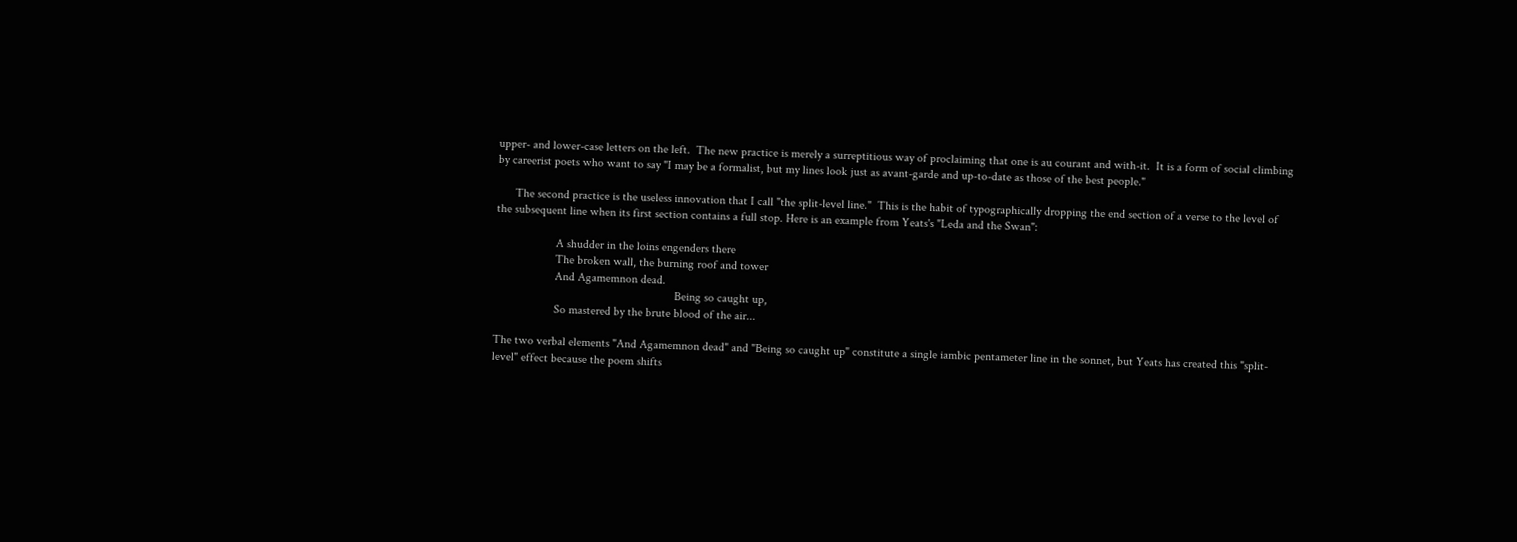upper- and lower-case letters on the left.  The new practice is merely a surreptitious way of proclaiming that one is au courant and with-it.  It is a form of social climbing by careerist poets who want to say "I may be a formalist, but my lines look just as avant-garde and up-to-date as those of the best people."

      The second practice is the useless innovation that I call "the split-level line."  This is the habit of typographically dropping the end section of a verse to the level of the subsequent line when its first section contains a full stop. Here is an example from Yeats's "Leda and the Swan":

                    A shudder in the loins engenders there
                    The broken wall, the burning roof and tower
                    And Agamemnon dead.
                                                            Being so caught up,
                    So mastered by the brute blood of the air...

The two verbal elements "And Agamemnon dead" and "Being so caught up" constitute a single iambic pentameter line in the sonnet, but Yeats has created this "split- level" effect because the poem shifts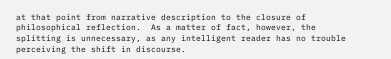at that point from narrative description to the closure of philosophical reflection.  As a matter of fact, however, the splitting is unnecessary, as any intelligent reader has no trouble perceiving the shift in discourse.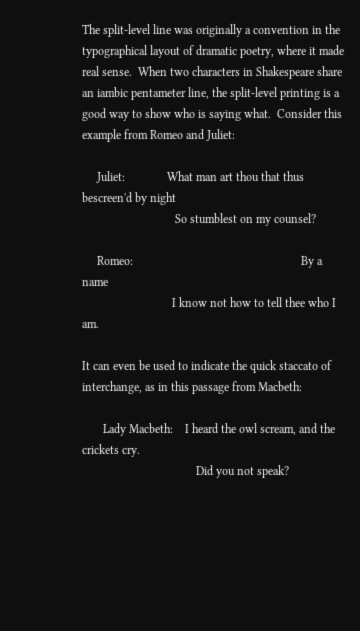The split-level line was originally a convention in the typographical layout of dramatic poetry, where it made real sense.  When two characters in Shakespeare share an iambic pentameter line, the split-level printing is a good way to show who is saying what.  Consider this example from Romeo and Juliet:

     Juliet:              What man art thou that thus bescreen'd by night
                               So stumblest on my counsel?

     Romeo:                                                        By a name
                              I know not how to tell thee who I am.

It can even be used to indicate the quick staccato of interchange, as in this passage from Macbeth:

       Lady Macbeth:    I heard the owl scream, and the crickets cry.
                                      Did you not speak?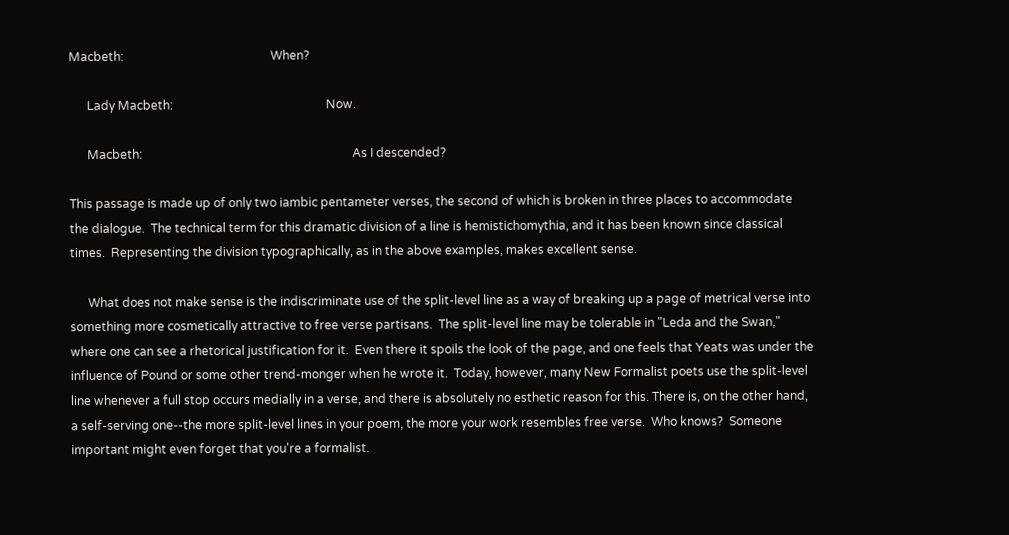Macbeth:                                                 When?

      Lady Macbeth:                                                   Now.

      Macbeth:                                                                      As I descended?

This passage is made up of only two iambic pentameter verses, the second of which is broken in three places to accommodate the dialogue.  The technical term for this dramatic division of a line is hemistichomythia, and it has been known since classical times.  Representing the division typographically, as in the above examples, makes excellent sense.

      What does not make sense is the indiscriminate use of the split-level line as a way of breaking up a page of metrical verse into something more cosmetically attractive to free verse partisans.  The split-level line may be tolerable in "Leda and the Swan," where one can see a rhetorical justification for it.  Even there it spoils the look of the page, and one feels that Yeats was under the influence of Pound or some other trend-monger when he wrote it.  Today, however, many New Formalist poets use the split-level line whenever a full stop occurs medially in a verse, and there is absolutely no esthetic reason for this. There is, on the other hand, a self-serving one--the more split-level lines in your poem, the more your work resembles free verse.  Who knows?  Someone important might even forget that you're a formalist.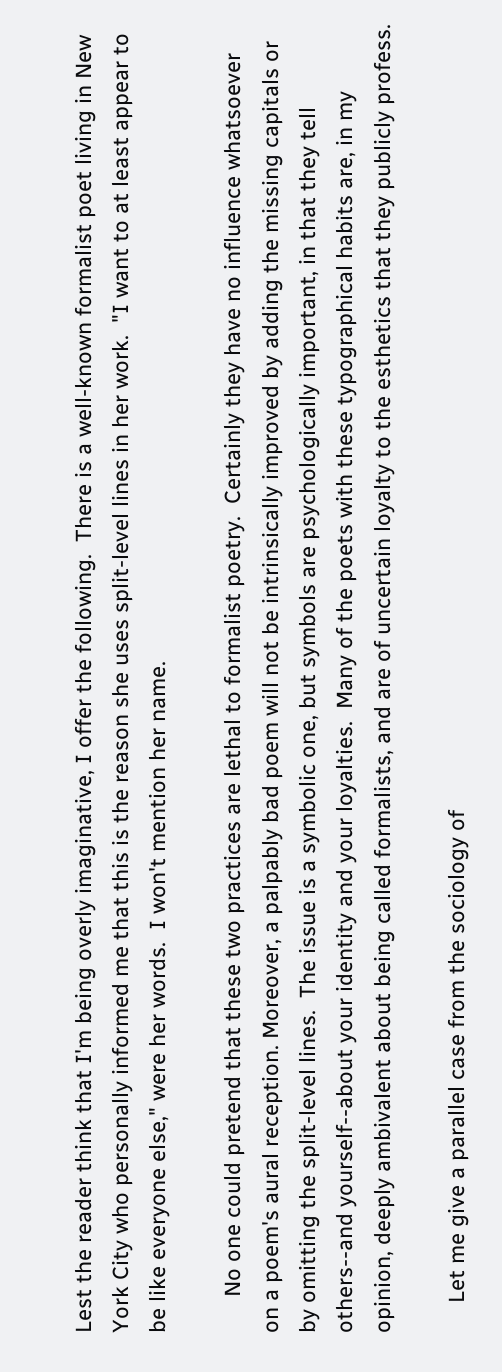Lest the reader think that I'm being overly imaginative, I offer the following.  There is a well-known formalist poet living in New York City who personally informed me that this is the reason she uses split-level lines in her work.  "I want to at least appear to be like everyone else," were her words.  I won't mention her name.

      No one could pretend that these two practices are lethal to formalist poetry.  Certainly they have no influence whatsoever on a poem's aural reception. Moreover, a palpably bad poem will not be intrinsically improved by adding the missing capitals or by omitting the split-level lines.  The issue is a symbolic one, but symbols are psychologically important, in that they tell others--and yourself--about your identity and your loyalties.  Many of the poets with these typographical habits are, in my opinion, deeply ambivalent about being called formalists, and are of uncertain loyalty to the esthetics that they publicly profess.

     Let me give a parallel case from the sociology of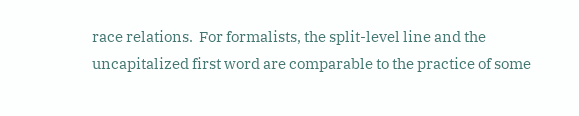race relations.  For formalists, the split-level line and the uncapitalized first word are comparable to the practice of some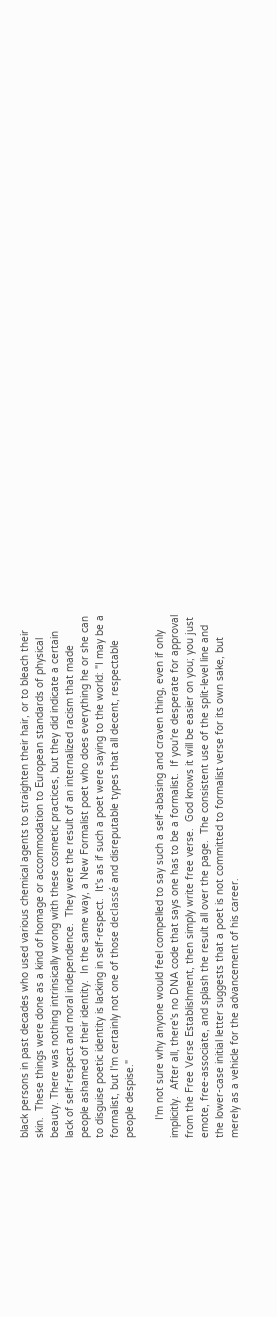black persons in past decades who used various chemical agents to straighten their hair, or to bleach their skin.  These things were done as a kind of homage or accommodation to European standards of physical beauty. There was nothing intrinsically wrong with these cosmetic practices, but they did indicate a certain lack of self-respect and moral independence.  They were the result of an internalized racism that made people ashamed of their identity.  In the same way, a New Formalist poet who does everything he or she can to disguise poetic identity is lacking in self-respect.  It's as if such a poet were saying to the world: "I may be a formalist, but I'm certainly not one of those declassé and disreputable types that all decent, respectable people despise."

      I'm not sure why anyone would feel compelled to say such a self-abasing and craven thing, even if only implicitly.  After all, there's no DNA code that says one has to be a formalist.  If you're desperate for approval from the Free Verse Establishment, then simply write free verse.  God knows it will be easier on you; you just emote, free-associate, and splash the result all over the page.  The consistent use of the split-level line and the lower-case initial letter suggests that a poet is not committed to formalist verse for its own sake, but merely as a vehicle for the advancement of his career.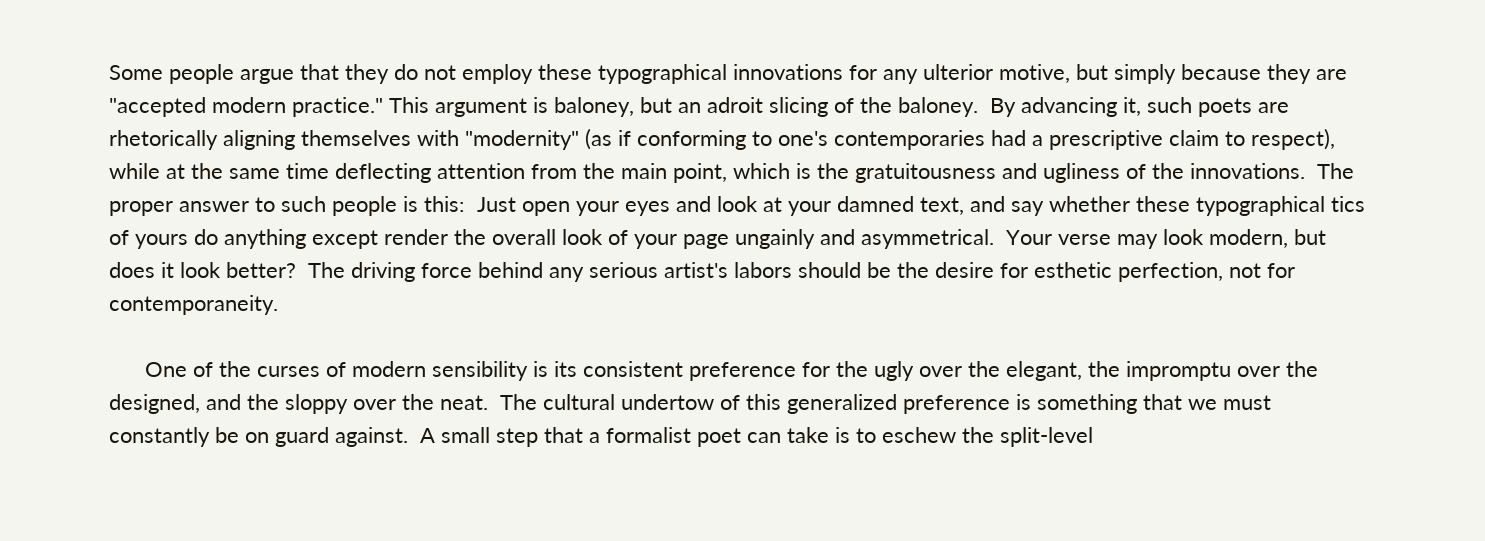Some people argue that they do not employ these typographical innovations for any ulterior motive, but simply because they are "accepted modern practice." This argument is baloney, but an adroit slicing of the baloney.  By advancing it, such poets are rhetorically aligning themselves with "modernity" (as if conforming to one's contemporaries had a prescriptive claim to respect), while at the same time deflecting attention from the main point, which is the gratuitousness and ugliness of the innovations.  The proper answer to such people is this:  Just open your eyes and look at your damned text, and say whether these typographical tics of yours do anything except render the overall look of your page ungainly and asymmetrical.  Your verse may look modern, but does it look better?  The driving force behind any serious artist's labors should be the desire for esthetic perfection, not for contemporaneity.

      One of the curses of modern sensibility is its consistent preference for the ugly over the elegant, the impromptu over the designed, and the sloppy over the neat.  The cultural undertow of this generalized preference is something that we must constantly be on guard against.  A small step that a formalist poet can take is to eschew the split-level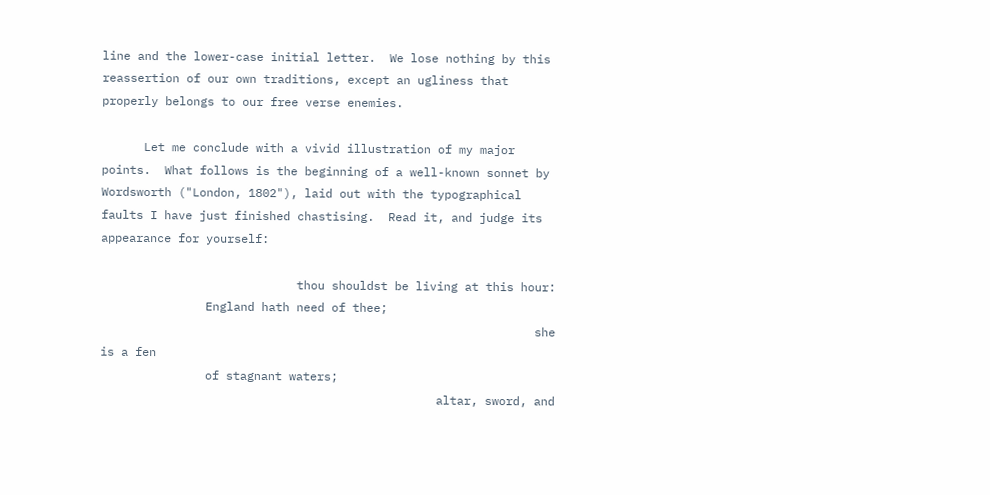line and the lower-case initial letter.  We lose nothing by this reassertion of our own traditions, except an ugliness that properly belongs to our free verse enemies.

      Let me conclude with a vivid illustration of my major points.  What follows is the beginning of a well-known sonnet by Wordsworth ("London, 1802"), laid out with the typographical faults I have just finished chastising.  Read it, and judge its appearance for yourself:

                            thou shouldst be living at this hour:
               England hath need of thee;
                                                              she is a fen
               of stagnant waters;
                                                altar, sword, and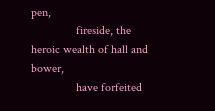pen,
               fireside, the heroic wealth of hall and bower,
               have forfeited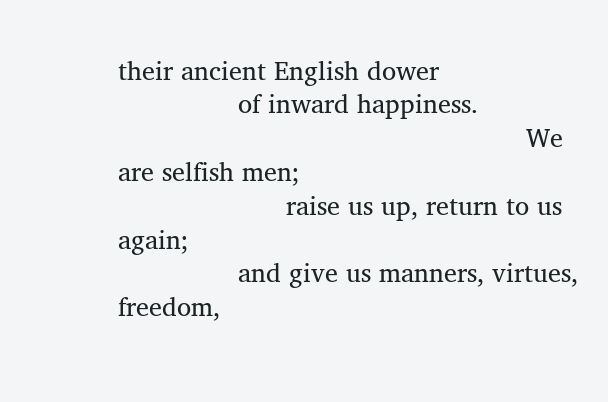their ancient English dower
               of inward happiness.
                                                   We are selfish men;
                     raise us up, return to us again;
               and give us manners, virtues, freedom,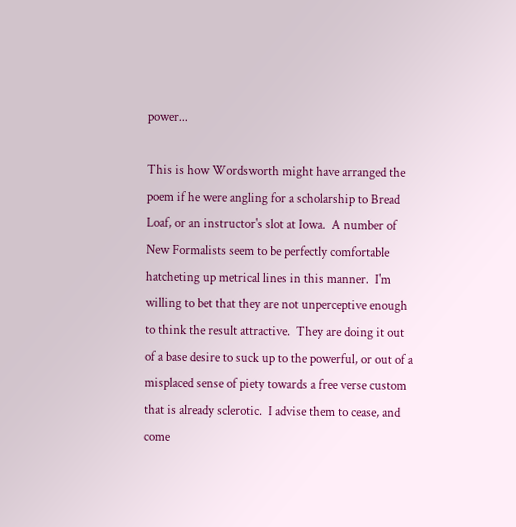power...

This is how Wordsworth might have arranged the poem if he were angling for a scholarship to Bread Loaf, or an instructor's slot at Iowa.  A number of New Formalists seem to be perfectly comfortable hatcheting up metrical lines in this manner.  I'm willing to bet that they are not unperceptive enough to think the result attractive.  They are doing it out of a base desire to suck up to the powerful, or out of a misplaced sense of piety towards a free verse custom that is already sclerotic.  I advise them to cease, and come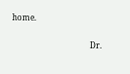home.

                                       Dr.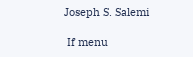Joseph S. Salemi

 If menu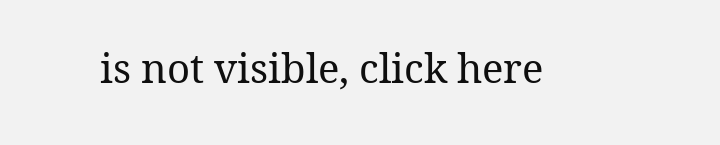is not visible, click here